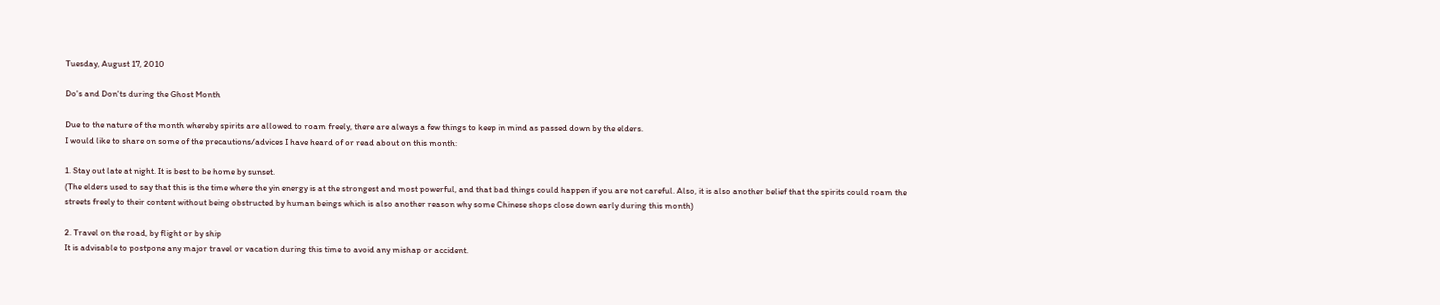Tuesday, August 17, 2010

Do's and Don'ts during the Ghost Month

Due to the nature of the month whereby spirits are allowed to roam freely, there are always a few things to keep in mind as passed down by the elders.
I would like to share on some of the precautions/advices I have heard of or read about on this month:

1. Stay out late at night. It is best to be home by sunset.
(The elders used to say that this is the time where the yin energy is at the strongest and most powerful, and that bad things could happen if you are not careful. Also, it is also another belief that the spirits could roam the streets freely to their content without being obstructed by human beings which is also another reason why some Chinese shops close down early during this month)

2. Travel on the road, by flight or by ship
It is advisable to postpone any major travel or vacation during this time to avoid any mishap or accident.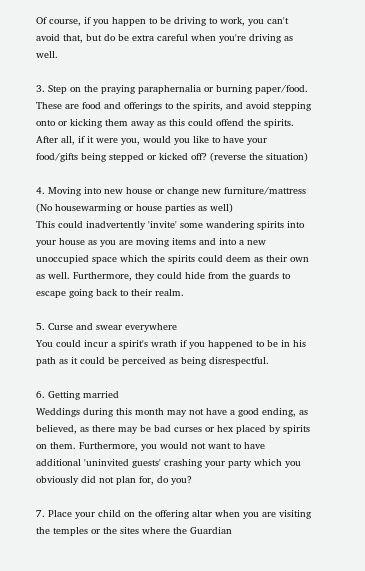Of course, if you happen to be driving to work, you can't avoid that, but do be extra careful when you're driving as well.

3. Step on the praying paraphernalia or burning paper/food.
These are food and offerings to the spirits, and avoid stepping onto or kicking them away as this could offend the spirits.
After all, if it were you, would you like to have your food/gifts being stepped or kicked off? (reverse the situation)

4. Moving into new house or change new furniture/mattress (No housewarming or house parties as well)
This could inadvertently 'invite' some wandering spirits into your house as you are moving items and into a new unoccupied space which the spirits could deem as their own as well. Furthermore, they could hide from the guards to escape going back to their realm.

5. Curse and swear everywhere
You could incur a spirit's wrath if you happened to be in his path as it could be perceived as being disrespectful.

6. Getting married
Weddings during this month may not have a good ending, as believed, as there may be bad curses or hex placed by spirits on them. Furthermore, you would not want to have additional 'uninvited guests' crashing your party which you obviously did not plan for, do you?

7. Place your child on the offering altar when you are visiting the temples or the sites where the Guardian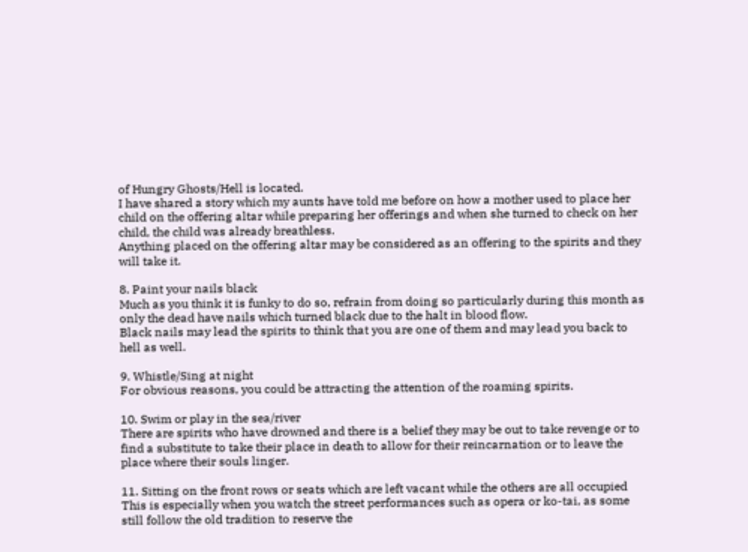of Hungry Ghosts/Hell is located.
I have shared a story which my aunts have told me before on how a mother used to place her child on the offering altar while preparing her offerings and when she turned to check on her child, the child was already breathless.
Anything placed on the offering altar may be considered as an offering to the spirits and they will take it.

8. Paint your nails black
Much as you think it is funky to do so, refrain from doing so particularly during this month as only the dead have nails which turned black due to the halt in blood flow.
Black nails may lead the spirits to think that you are one of them and may lead you back to hell as well.

9. Whistle/Sing at night
For obvious reasons, you could be attracting the attention of the roaming spirits.

10. Swim or play in the sea/river
There are spirits who have drowned and there is a belief they may be out to take revenge or to find a substitute to take their place in death to allow for their reincarnation or to leave the place where their souls linger.

11. Sitting on the front rows or seats which are left vacant while the others are all occupied
This is especially when you watch the street performances such as opera or ko-tai, as some still follow the old tradition to reserve the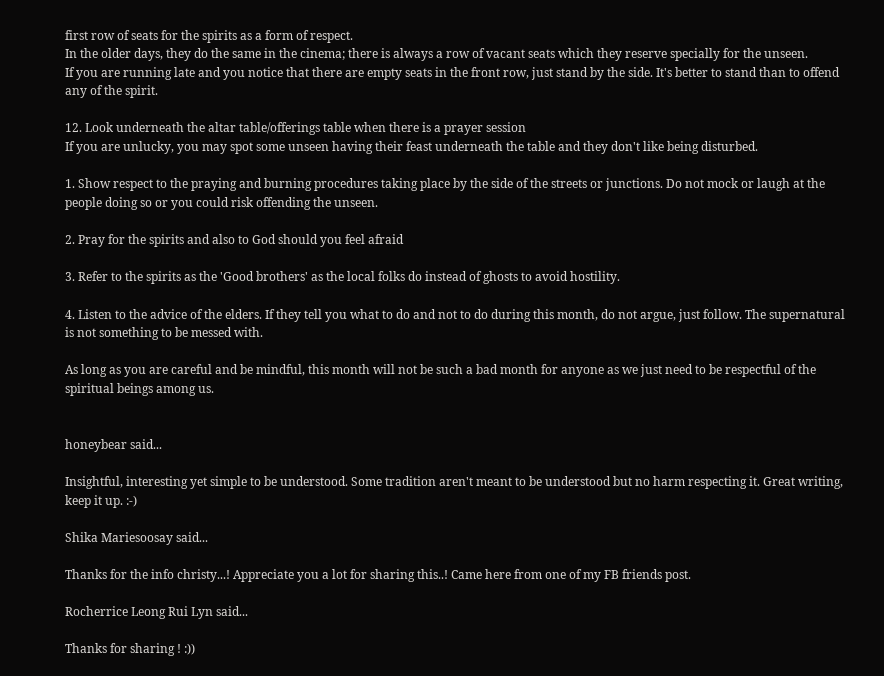first row of seats for the spirits as a form of respect.
In the older days, they do the same in the cinema; there is always a row of vacant seats which they reserve specially for the unseen.
If you are running late and you notice that there are empty seats in the front row, just stand by the side. It's better to stand than to offend any of the spirit.

12. Look underneath the altar table/offerings table when there is a prayer session
If you are unlucky, you may spot some unseen having their feast underneath the table and they don't like being disturbed.

1. Show respect to the praying and burning procedures taking place by the side of the streets or junctions. Do not mock or laugh at the people doing so or you could risk offending the unseen.

2. Pray for the spirits and also to God should you feel afraid

3. Refer to the spirits as the 'Good brothers' as the local folks do instead of ghosts to avoid hostility.

4. Listen to the advice of the elders. If they tell you what to do and not to do during this month, do not argue, just follow. The supernatural is not something to be messed with.

As long as you are careful and be mindful, this month will not be such a bad month for anyone as we just need to be respectful of the spiritual beings among us.


honeybear said...

Insightful, interesting yet simple to be understood. Some tradition aren't meant to be understood but no harm respecting it. Great writing, keep it up. :-)

Shika Mariesoosay said...

Thanks for the info christy...! Appreciate you a lot for sharing this..! Came here from one of my FB friends post.

Rocherrice Leong Rui Lyn said...

Thanks for sharing ! :))